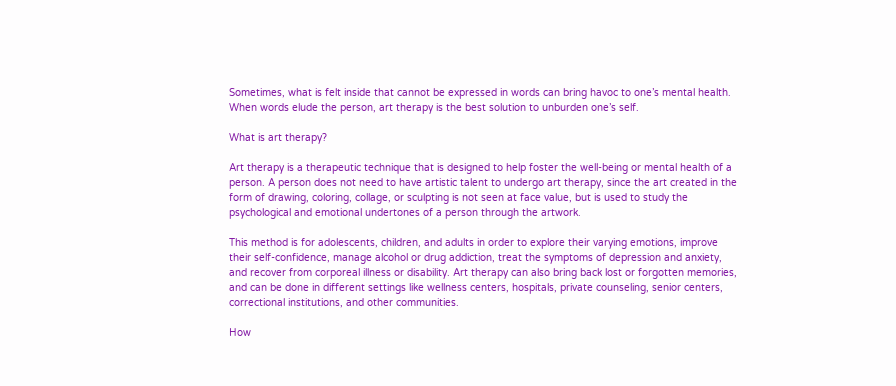Sometimes, what is felt inside that cannot be expressed in words can bring havoc to one’s mental health. When words elude the person, art therapy is the best solution to unburden one’s self.

What is art therapy?

Art therapy is a therapeutic technique that is designed to help foster the well-being or mental health of a person. A person does not need to have artistic talent to undergo art therapy, since the art created in the form of drawing, coloring, collage, or sculpting is not seen at face value, but is used to study the psychological and emotional undertones of a person through the artwork.

This method is for adolescents, children, and adults in order to explore their varying emotions, improve their self-confidence, manage alcohol or drug addiction, treat the symptoms of depression and anxiety, and recover from corporeal illness or disability. Art therapy can also bring back lost or forgotten memories, and can be done in different settings like wellness centers, hospitals, private counseling, senior centers, correctional institutions, and other communities.

How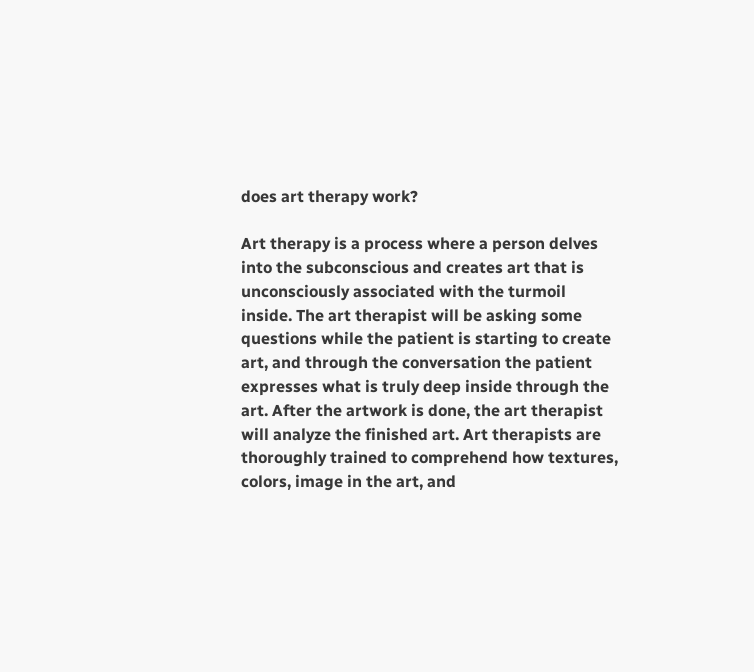does art therapy work?

Art therapy is a process where a person delves into the subconscious and creates art that is unconsciously associated with the turmoil inside. The art therapist will be asking some questions while the patient is starting to create art, and through the conversation the patient expresses what is truly deep inside through the art. After the artwork is done, the art therapist will analyze the finished art. Art therapists are thoroughly trained to comprehend how textures, colors, image in the art, and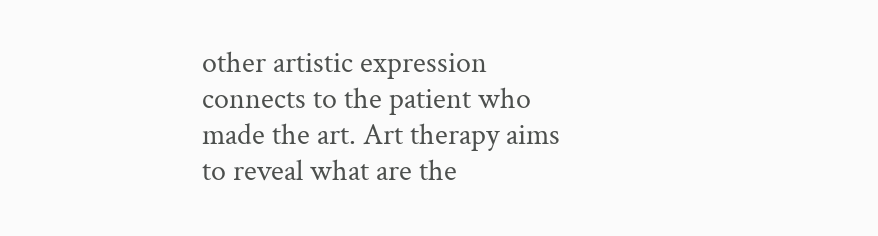other artistic expression connects to the patient who made the art. Art therapy aims to reveal what are the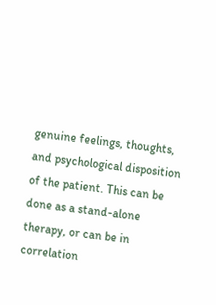genuine feelings, thoughts, and psychological disposition of the patient. This can be done as a stand-alone therapy, or can be in correlation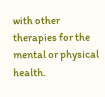with other therapies for the mental or physical health.